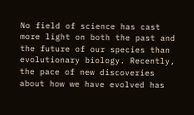No field of science has cast more light on both the past and the future of our species than evolutionary biology. Recently, the pace of new discoveries about how we have evolved has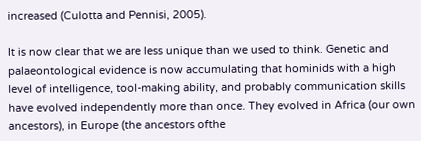increased (Culotta and Pennisi, 2005).

It is now clear that we are less unique than we used to think. Genetic and palaeontological evidence is now accumulating that hominids with a high level of intelligence, tool-making ability, and probably communication skills have evolved independently more than once. They evolved in Africa (our own ancestors), in Europe (the ancestors ofthe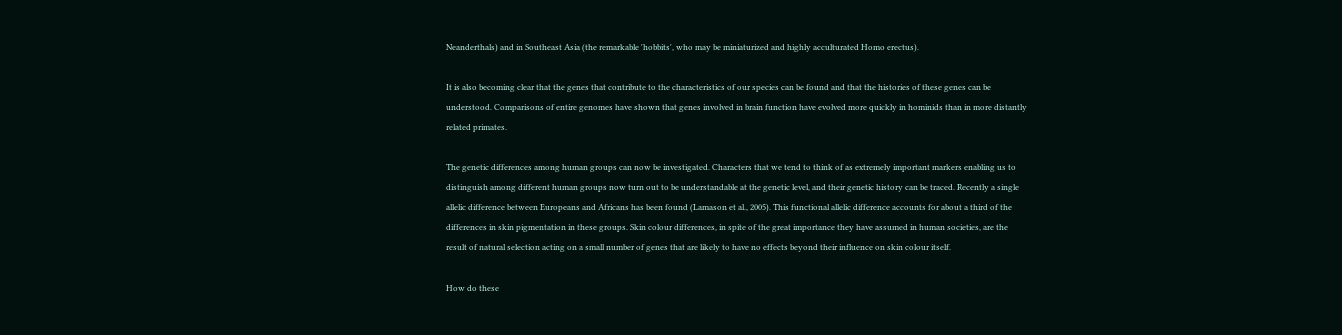Neanderthals) and in Southeast Asia (the remarkable 'hobbits', who may be miniaturized and highly acculturated Homo erectus).

It is also becoming clear that the genes that contribute to the characteristics of our species can be found and that the histories of these genes can be understood. Comparisons of entire genomes have shown that genes involved in brain function have evolved more quickly in hominids than in more distantly related primates.

The genetic differences among human groups can now be investigated. Characters that we tend to think of as extremely important markers enabling us to distinguish among different human groups now turn out to be understandable at the genetic level, and their genetic history can be traced. Recently a single allelic difference between Europeans and Africans has been found (Lamason et al., 2005). This functional allelic difference accounts for about a third of the differences in skin pigmentation in these groups. Skin colour differences, in spite of the great importance they have assumed in human societies, are the result of natural selection acting on a small number of genes that are likely to have no effects beyond their influence on skin colour itself.

How do these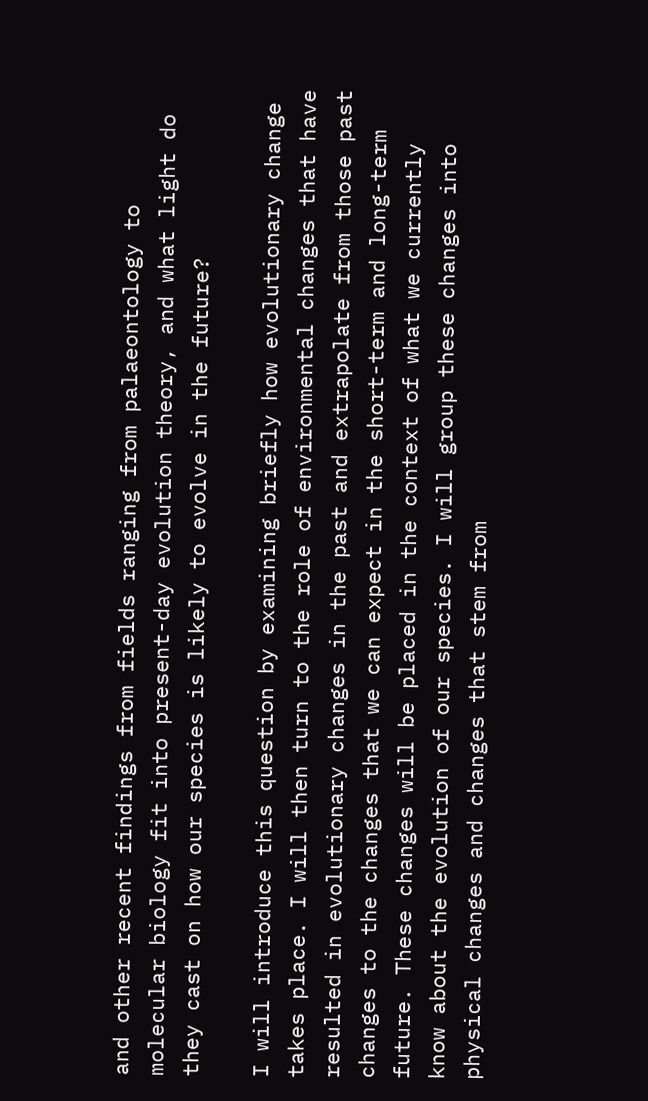and other recent findings from fields ranging from palaeontology to molecular biology fit into present-day evolution theory, and what light do they cast on how our species is likely to evolve in the future?

I will introduce this question by examining briefly how evolutionary change takes place. I will then turn to the role of environmental changes that have resulted in evolutionary changes in the past and extrapolate from those past changes to the changes that we can expect in the short-term and long-term future. These changes will be placed in the context of what we currently know about the evolution of our species. I will group these changes into physical changes and changes that stem from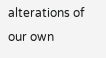alterations of our own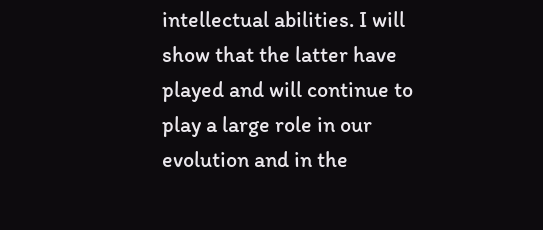intellectual abilities. I will show that the latter have played and will continue to play a large role in our evolution and in the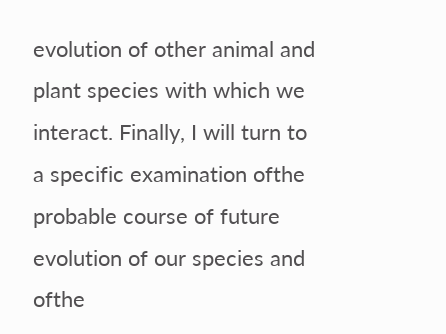evolution of other animal and plant species with which we interact. Finally, I will turn to a specific examination ofthe probable course of future evolution of our species and ofthe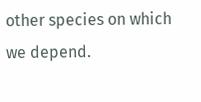other species on which we depend.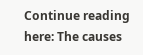Continue reading here: The causes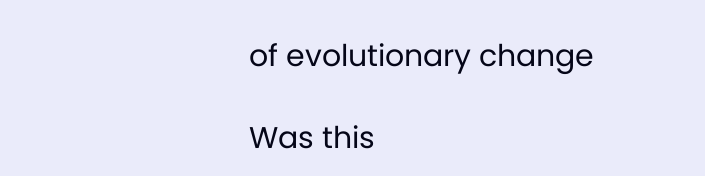of evolutionary change

Was this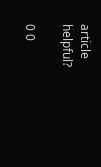article helpful?

0 0